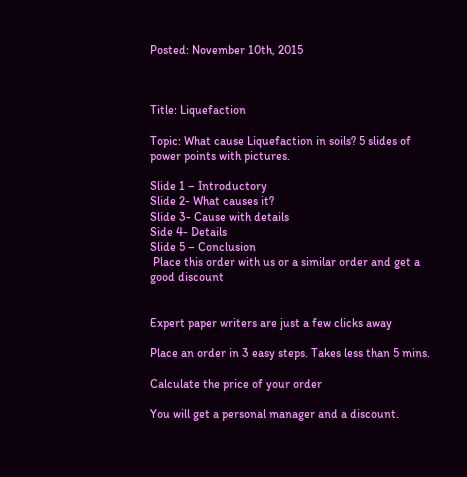Posted: November 10th, 2015



Title: Liquefaction

Topic: What cause Liquefaction in soils? 5 slides of power points with pictures.

Slide 1 – Introductory
Slide 2- What causes it?
Slide 3- Cause with details
Side 4- Details
Slide 5 – Conclusion
 Place this order with us or a similar order and get a good discount


Expert paper writers are just a few clicks away

Place an order in 3 easy steps. Takes less than 5 mins.

Calculate the price of your order

You will get a personal manager and a discount.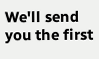We'll send you the first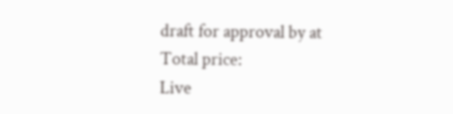draft for approval by at
Total price:
Live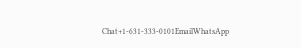Chat+1-631-333-0101EmailWhatsApp